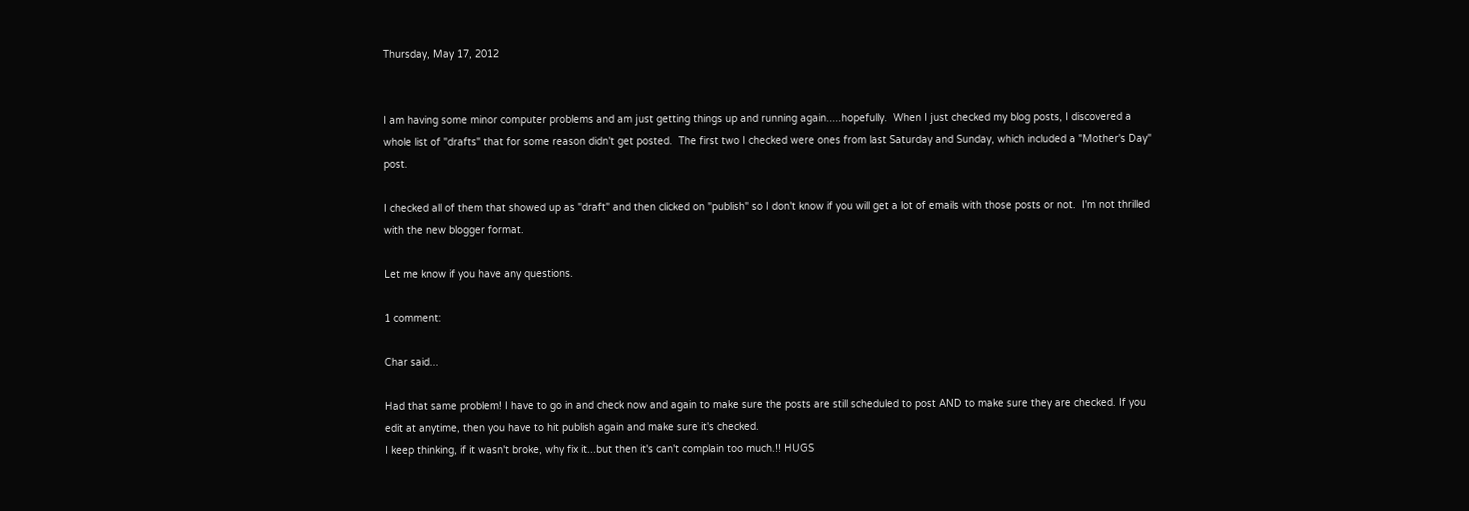Thursday, May 17, 2012


I am having some minor computer problems and am just getting things up and running again.....hopefully.  When I just checked my blog posts, I discovered a whole list of "drafts" that for some reason didn't get posted.  The first two I checked were ones from last Saturday and Sunday, which included a "Mother's Day" post.

I checked all of them that showed up as "draft" and then clicked on "publish" so I don't know if you will get a lot of emails with those posts or not.  I'm not thrilled with the new blogger format.

Let me know if you have any questions.

1 comment:

Char said...

Had that same problem! I have to go in and check now and again to make sure the posts are still scheduled to post AND to make sure they are checked. If you edit at anytime, then you have to hit publish again and make sure it's checked.
I keep thinking, if it wasn't broke, why fix it...but then it's can't complain too much.!! HUGS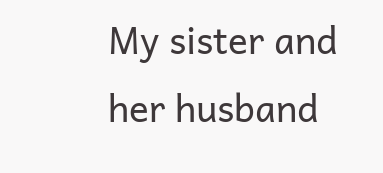My sister and her husband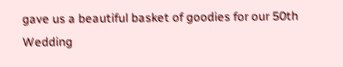gave us a beautiful basket of goodies for our 50th Wedding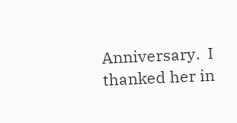Anniversary.  I thanked her in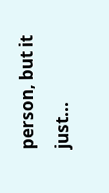person, but it just...